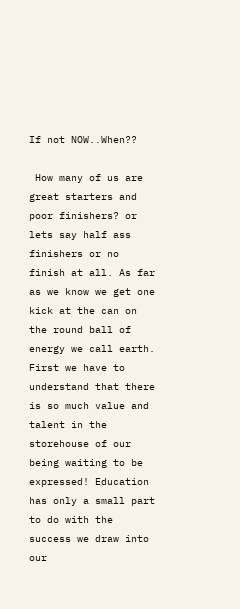If not NOW..When??

 How many of us are great starters and poor finishers? or lets say half ass finishers or no finish at all. As far as we know we get one kick at the can on the round ball of energy we call earth. First we have to understand that there is so much value and talent in the storehouse of our being waiting to be expressed! Education has only a small part to do with the success we draw into our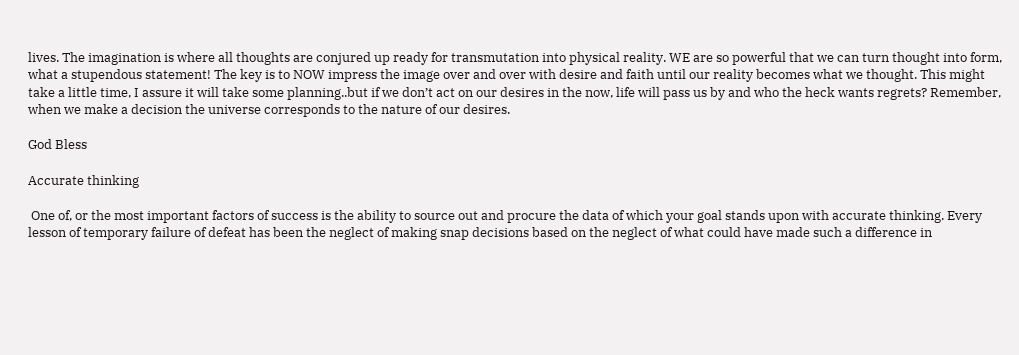lives. The imagination is where all thoughts are conjured up ready for transmutation into physical reality. WE are so powerful that we can turn thought into form, what a stupendous statement! The key is to NOW impress the image over and over with desire and faith until our reality becomes what we thought. This might take a little time, I assure it will take some planning..but if we don’t act on our desires in the now, life will pass us by and who the heck wants regrets? Remember, when we make a decision the universe corresponds to the nature of our desires.

God Bless

Accurate thinking

 One of, or the most important factors of success is the ability to source out and procure the data of which your goal stands upon with accurate thinking. Every lesson of temporary failure of defeat has been the neglect of making snap decisions based on the neglect of what could have made such a difference in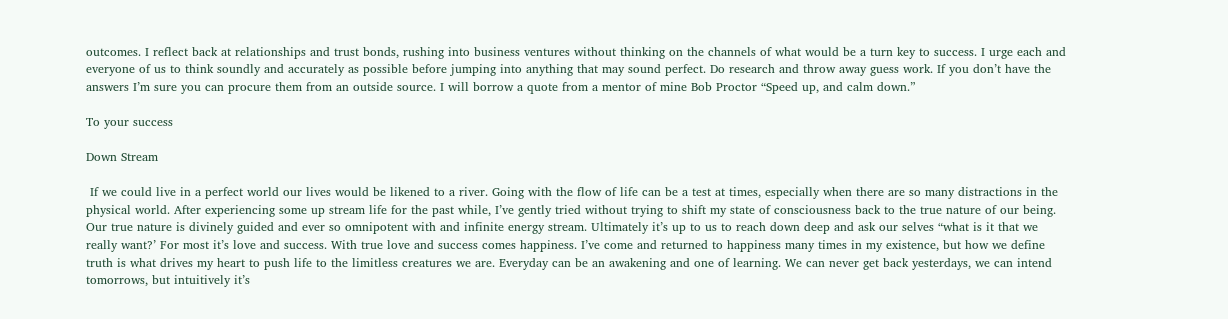outcomes. I reflect back at relationships and trust bonds, rushing into business ventures without thinking on the channels of what would be a turn key to success. I urge each and everyone of us to think soundly and accurately as possible before jumping into anything that may sound perfect. Do research and throw away guess work. If you don’t have the answers I’m sure you can procure them from an outside source. I will borrow a quote from a mentor of mine Bob Proctor “Speed up, and calm down.”

To your success

Down Stream

 If we could live in a perfect world our lives would be likened to a river. Going with the flow of life can be a test at times, especially when there are so many distractions in the physical world. After experiencing some up stream life for the past while, I’ve gently tried without trying to shift my state of consciousness back to the true nature of our being. Our true nature is divinely guided and ever so omnipotent with and infinite energy stream. Ultimately it’s up to us to reach down deep and ask our selves “what is it that we really want?’ For most it’s love and success. With true love and success comes happiness. I’ve come and returned to happiness many times in my existence, but how we define truth is what drives my heart to push life to the limitless creatures we are. Everyday can be an awakening and one of learning. We can never get back yesterdays, we can intend tomorrows, but intuitively it’s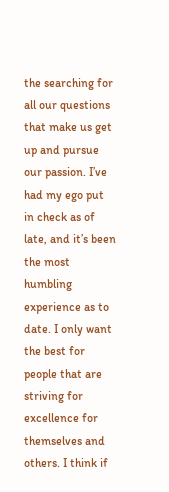the searching for all our questions that make us get up and pursue our passion. I’ve had my ego put in check as of late, and it’s been the most humbling experience as to date. I only want the best for people that are striving for excellence for themselves and others. I think if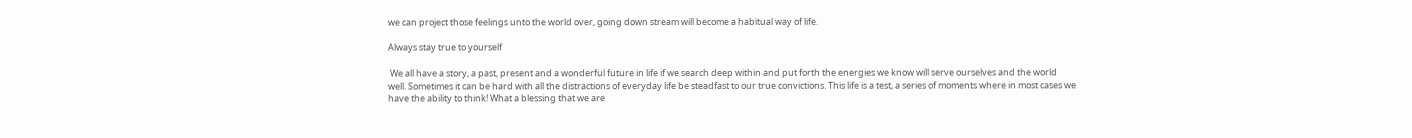we can project those feelings unto the world over, going down stream will become a habitual way of life.

Always stay true to yourself

 We all have a story, a past, present and a wonderful future in life if we search deep within and put forth the energies we know will serve ourselves and the world well. Sometimes it can be hard with all the distractions of everyday life be steadfast to our true convictions. This life is a test, a series of moments where in most cases we have the ability to think! What a blessing that we are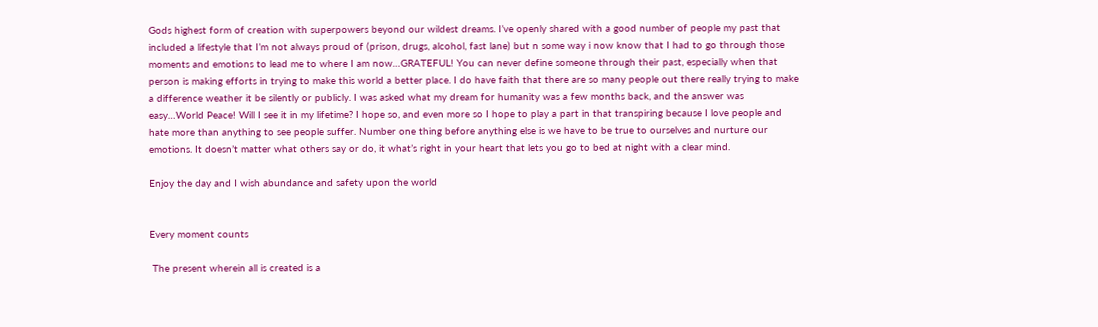Gods highest form of creation with superpowers beyond our wildest dreams. I’ve openly shared with a good number of people my past that included a lifestyle that I’m not always proud of (prison, drugs, alcohol, fast lane) but n some way i now know that I had to go through those moments and emotions to lead me to where I am now…GRATEFUL! You can never define someone through their past, especially when that person is making efforts in trying to make this world a better place. I do have faith that there are so many people out there really trying to make a difference weather it be silently or publicly. I was asked what my dream for humanity was a few months back, and the answer was easy…World Peace! Will I see it in my lifetime? I hope so, and even more so I hope to play a part in that transpiring because I love people and hate more than anything to see people suffer. Number one thing before anything else is we have to be true to ourselves and nurture our emotions. It doesn’t matter what others say or do, it what’s right in your heart that lets you go to bed at night with a clear mind.

Enjoy the day and I wish abundance and safety upon the world


Every moment counts

 The present wherein all is created is a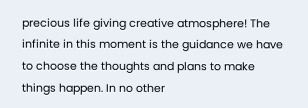precious life giving creative atmosphere! The infinite in this moment is the guidance we have to choose the thoughts and plans to make things happen. In no other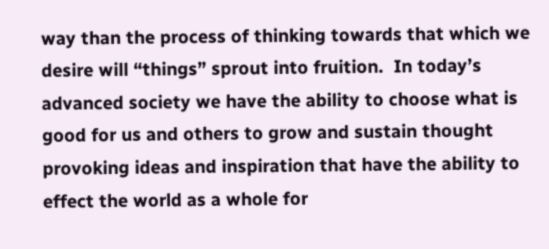way than the process of thinking towards that which we desire will “things” sprout into fruition.  In today’s advanced society we have the ability to choose what is good for us and others to grow and sustain thought provoking ideas and inspiration that have the ability to effect the world as a whole for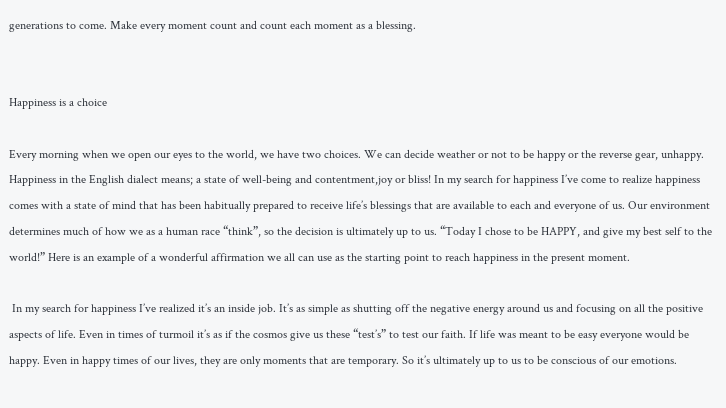generations to come. Make every moment count and count each moment as a blessing.


Happiness is a choice

Every morning when we open our eyes to the world, we have two choices. We can decide weather or not to be happy or the reverse gear, unhappy. Happiness in the English dialect means; a state of well-being and contentment,joy or bliss! In my search for happiness I’ve come to realize happiness comes with a state of mind that has been habitually prepared to receive life’s blessings that are available to each and everyone of us. Our environment determines much of how we as a human race “think”, so the decision is ultimately up to us. “Today I chose to be HAPPY, and give my best self to the world!” Here is an example of a wonderful affirmation we all can use as the starting point to reach happiness in the present moment.

 In my search for happiness I’ve realized it’s an inside job. It’s as simple as shutting off the negative energy around us and focusing on all the positive aspects of life. Even in times of turmoil it’s as if the cosmos give us these “test’s” to test our faith. If life was meant to be easy everyone would be happy. Even in happy times of our lives, they are only moments that are temporary. So it’s ultimately up to us to be conscious of our emotions.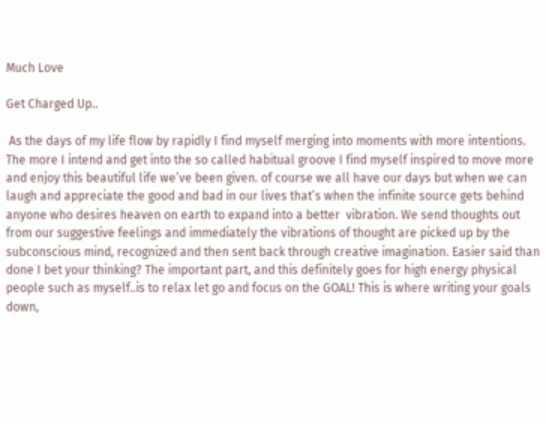Much Love

Get Charged Up..

 As the days of my life flow by rapidly I find myself merging into moments with more intentions. The more I intend and get into the so called habitual groove I find myself inspired to move more and enjoy this beautiful life we’ve been given. of course we all have our days but when we can laugh and appreciate the good and bad in our lives that’s when the infinite source gets behind anyone who desires heaven on earth to expand into a better  vibration. We send thoughts out from our suggestive feelings and immediately the vibrations of thought are picked up by the subconscious mind, recognized and then sent back through creative imagination. Easier said than done I bet your thinking? The important part, and this definitely goes for high energy physical people such as myself..is to relax let go and focus on the GOAL! This is where writing your goals down,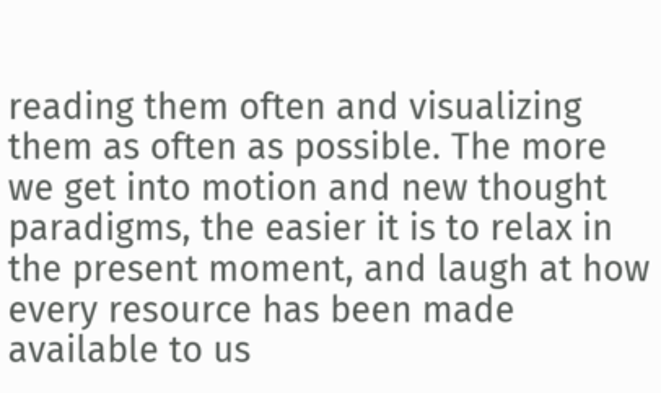reading them often and visualizing them as often as possible. The more we get into motion and new thought paradigms, the easier it is to relax in the present moment, and laugh at how every resource has been made available to us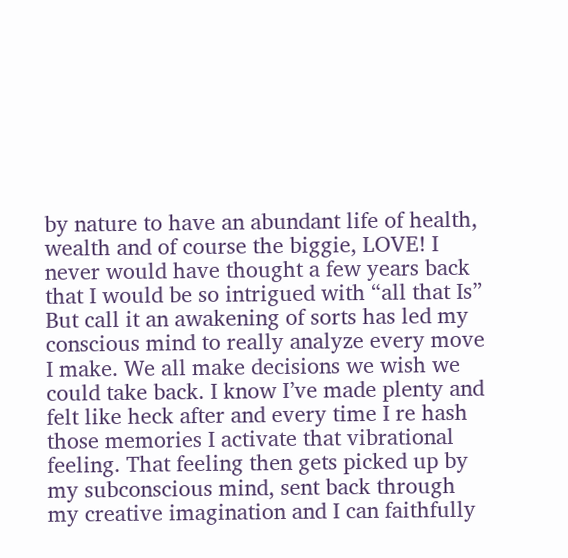by nature to have an abundant life of health, wealth and of course the biggie, LOVE! I never would have thought a few years back that I would be so intrigued with “all that Is” But call it an awakening of sorts has led my conscious mind to really analyze every move I make. We all make decisions we wish we could take back. I know I’ve made plenty and felt like heck after and every time I re hash those memories I activate that vibrational feeling. That feeling then gets picked up by my subconscious mind, sent back through my creative imagination and I can faithfully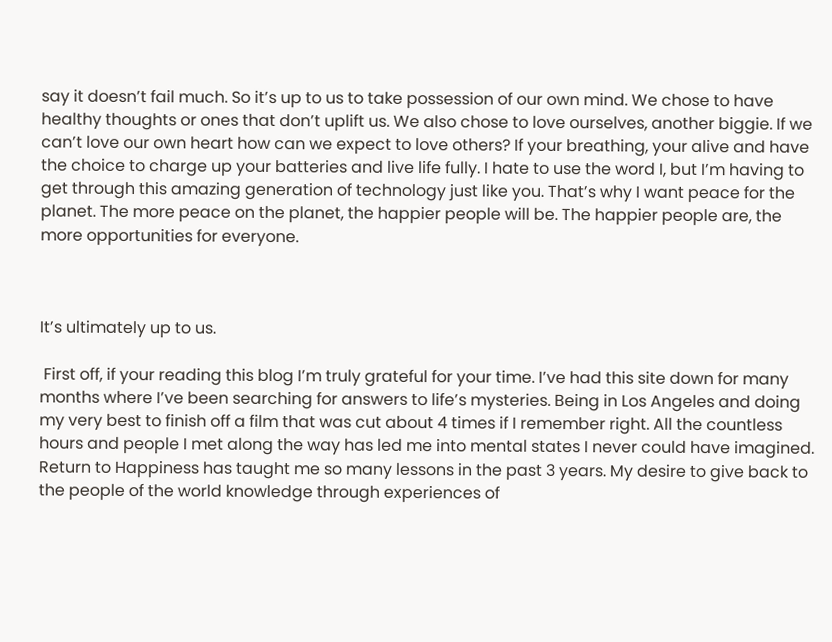say it doesn’t fail much. So it’s up to us to take possession of our own mind. We chose to have healthy thoughts or ones that don’t uplift us. We also chose to love ourselves, another biggie. If we can’t love our own heart how can we expect to love others? If your breathing, your alive and have the choice to charge up your batteries and live life fully. I hate to use the word I, but I’m having to get through this amazing generation of technology just like you. That’s why I want peace for the planet. The more peace on the planet, the happier people will be. The happier people are, the more opportunities for everyone.



It’s ultimately up to us.

 First off, if your reading this blog I’m truly grateful for your time. I’ve had this site down for many months where I’ve been searching for answers to life’s mysteries. Being in Los Angeles and doing my very best to finish off a film that was cut about 4 times if I remember right. All the countless hours and people I met along the way has led me into mental states I never could have imagined. Return to Happiness has taught me so many lessons in the past 3 years. My desire to give back to the people of the world knowledge through experiences of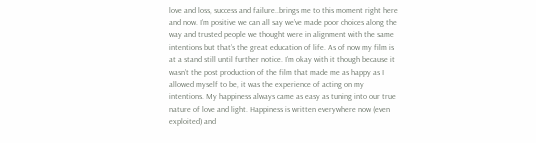love and loss, success and failure..brings me to this moment right here and now. I’m positive we can all say we’ve made poor choices along the way and trusted people we thought were in alignment with the same intentions but that’s the great education of life. As of now my film is at a stand still until further notice. I’m okay with it though because it wasn’t the post production of the film that made me as happy as I allowed myself to be, it was the experience of acting on my intentions. My happiness always came as easy as tuning into our true nature of love and light. Happiness is written everywhere now (even exploited) and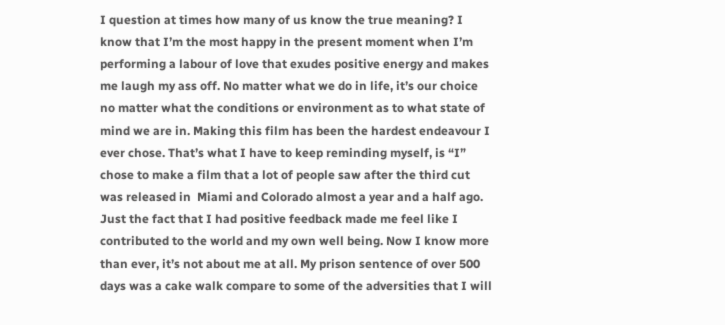I question at times how many of us know the true meaning? I know that I’m the most happy in the present moment when I’m performing a labour of love that exudes positive energy and makes me laugh my ass off. No matter what we do in life, it’s our choice no matter what the conditions or environment as to what state of mind we are in. Making this film has been the hardest endeavour I ever chose. That’s what I have to keep reminding myself, is “I” chose to make a film that a lot of people saw after the third cut was released in  Miami and Colorado almost a year and a half ago. Just the fact that I had positive feedback made me feel like I contributed to the world and my own well being. Now I know more than ever, it’s not about me at all. My prison sentence of over 500 days was a cake walk compare to some of the adversities that I will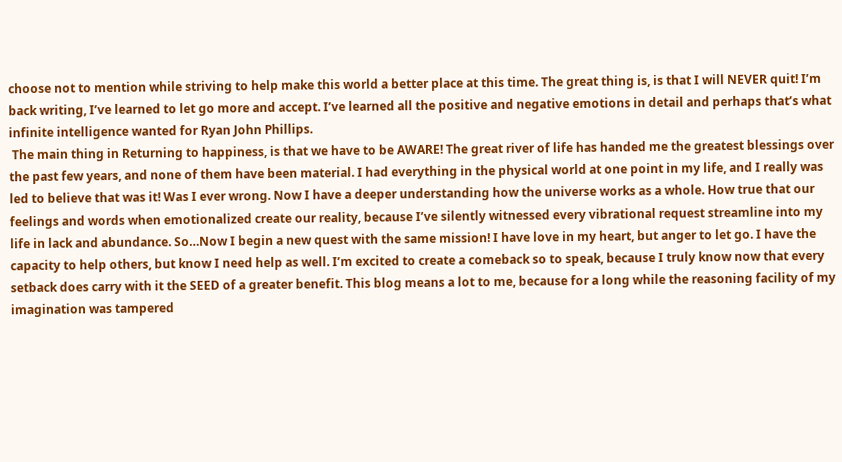choose not to mention while striving to help make this world a better place at this time. The great thing is, is that I will NEVER quit! I’m back writing, I’ve learned to let go more and accept. I’ve learned all the positive and negative emotions in detail and perhaps that’s what infinite intelligence wanted for Ryan John Phillips.
 The main thing in Returning to happiness, is that we have to be AWARE! The great river of life has handed me the greatest blessings over the past few years, and none of them have been material. I had everything in the physical world at one point in my life, and I really was led to believe that was it! Was I ever wrong. Now I have a deeper understanding how the universe works as a whole. How true that our feelings and words when emotionalized create our reality, because I’ve silently witnessed every vibrational request streamline into my life in lack and abundance. So…Now I begin a new quest with the same mission! I have love in my heart, but anger to let go. I have the capacity to help others, but know I need help as well. I’m excited to create a comeback so to speak, because I truly know now that every setback does carry with it the SEED of a greater benefit. This blog means a lot to me, because for a long while the reasoning facility of my imagination was tampered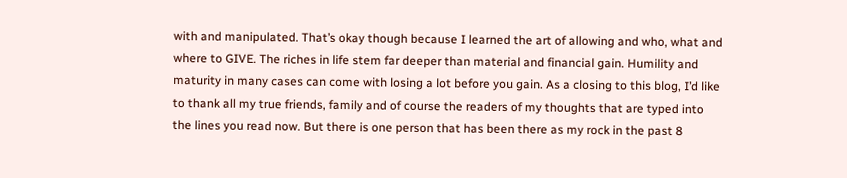with and manipulated. That’s okay though because I learned the art of allowing and who, what and where to GIVE. The riches in life stem far deeper than material and financial gain. Humility and maturity in many cases can come with losing a lot before you gain. As a closing to this blog, I’d like to thank all my true friends, family and of course the readers of my thoughts that are typed into the lines you read now. But there is one person that has been there as my rock in the past 8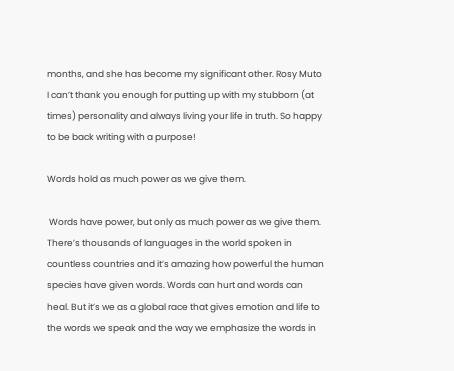months, and she has become my significant other. Rosy Muto I can’t thank you enough for putting up with my stubborn (at times) personality and always living your life in truth. So happy to be back writing with a purpose!

Words hold as much power as we give them.

 Words have power, but only as much power as we give them. There’s thousands of languages in the world spoken in countless countries and it’s amazing how powerful the human species have given words. Words can hurt and words can heal. But it’s we as a global race that gives emotion and life to the words we speak and the way we emphasize the words in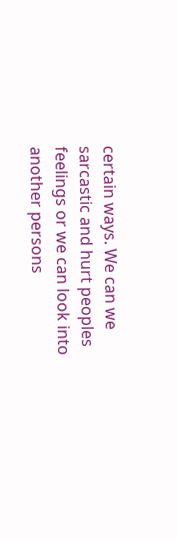certain ways. We can we sarcastic and hurt peoples feelings or we can look into another persons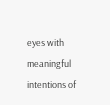eyes with meaningful intentions of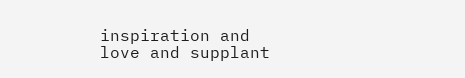inspiration and love and supplant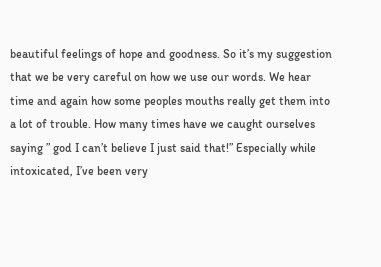beautiful feelings of hope and goodness. So it’s my suggestion that we be very careful on how we use our words. We hear time and again how some peoples mouths really get them into a lot of trouble. How many times have we caught ourselves saying ” god I can’t believe I just said that!” Especially while intoxicated, I’ve been very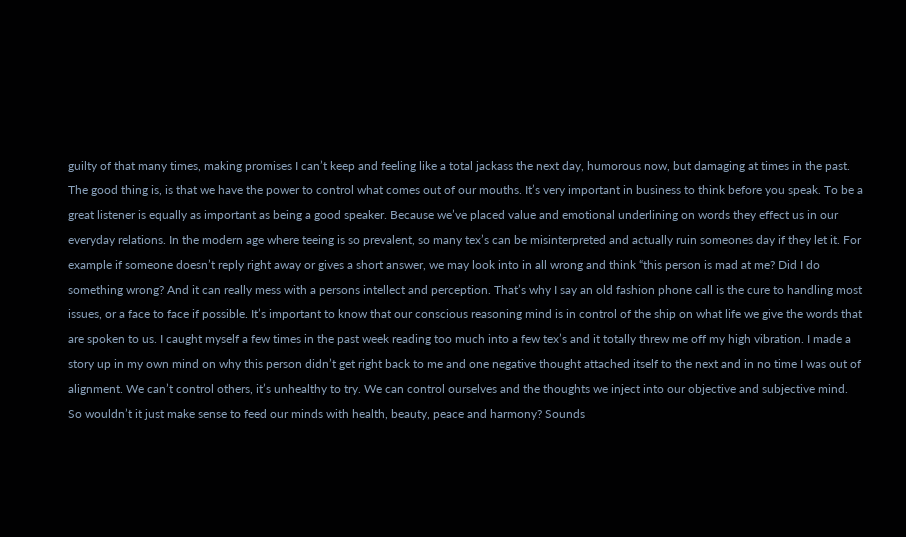guilty of that many times, making promises I can’t keep and feeling like a total jackass the next day, humorous now, but damaging at times in the past. The good thing is, is that we have the power to control what comes out of our mouths. It’s very important in business to think before you speak. To be a great listener is equally as important as being a good speaker. Because we’ve placed value and emotional underlining on words they effect us in our everyday relations. In the modern age where teeing is so prevalent, so many tex’s can be misinterpreted and actually ruin someones day if they let it. For example if someone doesn’t reply right away or gives a short answer, we may look into in all wrong and think “this person is mad at me? Did I do something wrong? And it can really mess with a persons intellect and perception. That’s why I say an old fashion phone call is the cure to handling most issues, or a face to face if possible. It’s important to know that our conscious reasoning mind is in control of the ship on what life we give the words that are spoken to us. I caught myself a few times in the past week reading too much into a few tex’s and it totally threw me off my high vibration. I made a story up in my own mind on why this person didn’t get right back to me and one negative thought attached itself to the next and in no time I was out of alignment. We can’t control others, it’s unhealthy to try. We can control ourselves and the thoughts we inject into our objective and subjective mind. So wouldn’t it just make sense to feed our minds with health, beauty, peace and harmony? Sounds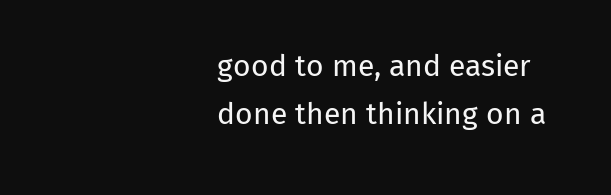good to me, and easier done then thinking on a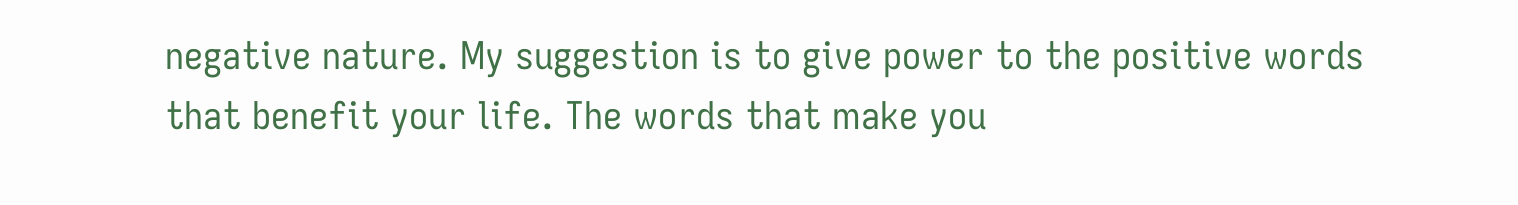negative nature. My suggestion is to give power to the positive words that benefit your life. The words that make you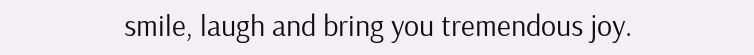smile, laugh and bring you tremendous joy.